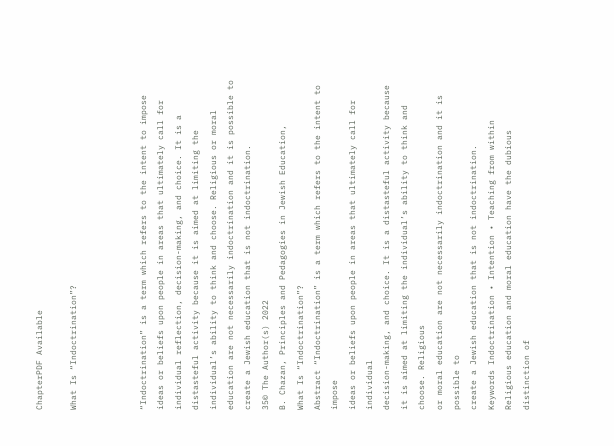ChapterPDF Available

What Is “Indoctrination”?



“Indoctrination” is a term which refers to the intent to impose ideas or beliefs upon people in areas that ultimately call for individual reflection, decision-making, and choice. It is a distasteful activity because it is aimed at limiting the individual’s ability to think and choose. Religious or moral education are not necessarily indoctrination and it is possible to create a Jewish education that is not indoctrination.
35© The Author(s) 2022
B. Chazan, Principles and Pedagogies in Jewish Education,
What Is “Indoctrination”?
Abstract “Indoctrination” is a term which refers to the intent to impose
ideas or beliefs upon people in areas that ultimately call for individual
decision-making, and choice. It is a distasteful activity because
it is aimed at limiting the individual’s ability to think and choose. Religious
or moral education are not necessarily indoctrination and it is possible to
create a Jewish education that is not indoctrination.
Keywords Indoctrination • Intention • Teaching from within
Religious education and moral education have the dubious distinction of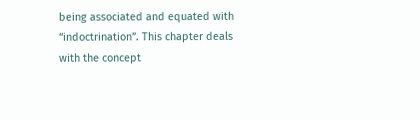being associated and equated with “indoctrination”. This chapter deals
with the concept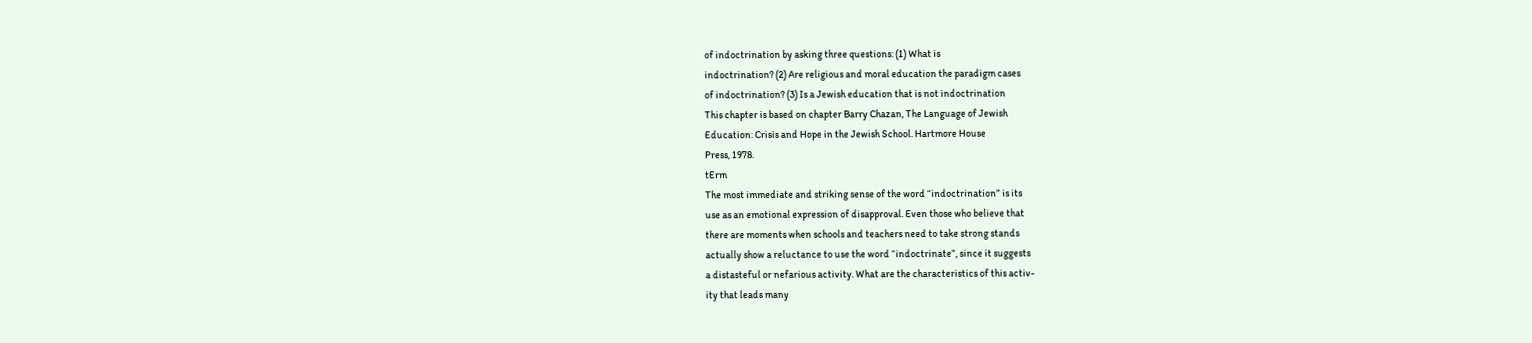of indoctrination by asking three questions: (1) What is
indoctrination? (2) Are religious and moral education the paradigm cases
of indoctrination? (3) Is a Jewish education that is not indoctrination
This chapter is based on chapter Barry Chazan, The Language of Jewish
Education: Crisis and Hope in the Jewish School. Hartmore House
Press, 1978.
tErm
The most immediate and striking sense of the word “indoctrination” is its
use as an emotional expression of disapproval. Even those who believe that
there are moments when schools and teachers need to take strong stands
actually show a reluctance to use the word “indoctrinate”, since it suggests
a distasteful or nefarious activity. What are the characteristics of this activ-
ity that leads many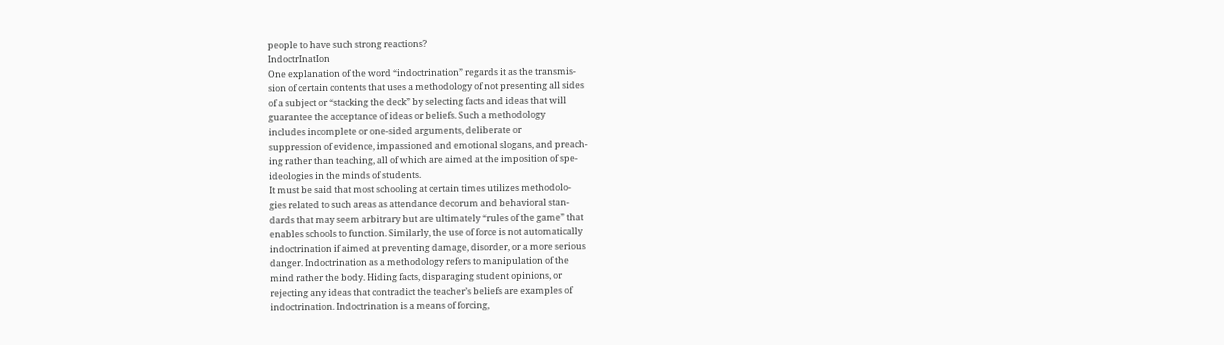people to have such strong reactions?
IndoctrInatIon
One explanation of the word “indoctrination” regards it as the transmis-
sion of certain contents that uses a methodology of not presenting all sides
of a subject or “stacking the deck” by selecting facts and ideas that will
guarantee the acceptance of ideas or beliefs. Such a methodology
includes incomplete or one-sided arguments, deliberate or
suppression of evidence, impassioned and emotional slogans, and preach-
ing rather than teaching, all of which are aimed at the imposition of spe-
ideologies in the minds of students.
It must be said that most schooling at certain times utilizes methodolo-
gies related to such areas as attendance decorum and behavioral stan-
dards that may seem arbitrary but are ultimately “rules of the game” that
enables schools to function. Similarly, the use of force is not automatically
indoctrination if aimed at preventing damage, disorder, or a more serious
danger. Indoctrination as a methodology refers to manipulation of the
mind rather the body. Hiding facts, disparaging student opinions, or
rejecting any ideas that contradict the teacher’s beliefs are examples of
indoctrination. Indoctrination is a means of forcing,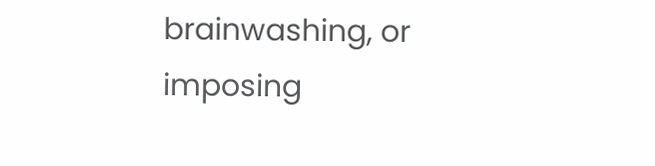brainwashing, or
imposing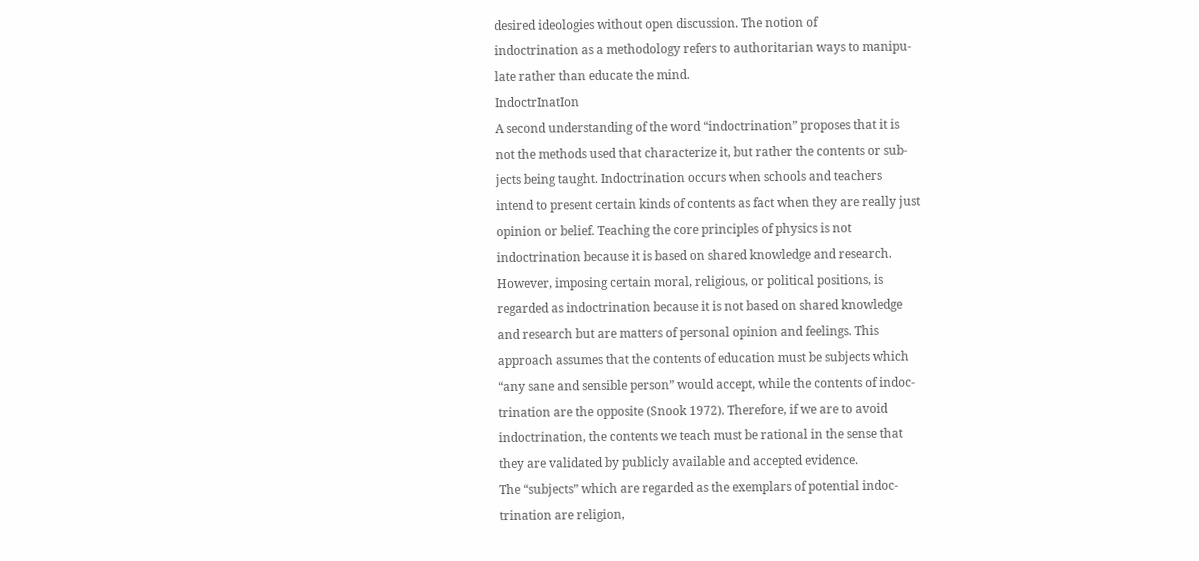desired ideologies without open discussion. The notion of
indoctrination as a methodology refers to authoritarian ways to manipu-
late rather than educate the mind.
IndoctrInatIon
A second understanding of the word “indoctrination” proposes that it is
not the methods used that characterize it, but rather the contents or sub-
jects being taught. Indoctrination occurs when schools and teachers
intend to present certain kinds of contents as fact when they are really just
opinion or belief. Teaching the core principles of physics is not
indoctrination because it is based on shared knowledge and research.
However, imposing certain moral, religious, or political positions, is
regarded as indoctrination because it is not based on shared knowledge
and research but are matters of personal opinion and feelings. This
approach assumes that the contents of education must be subjects which
“any sane and sensible person” would accept, while the contents of indoc-
trination are the opposite (Snook 1972). Therefore, if we are to avoid
indoctrination, the contents we teach must be rational in the sense that
they are validated by publicly available and accepted evidence.
The “subjects” which are regarded as the exemplars of potential indoc-
trination are religion,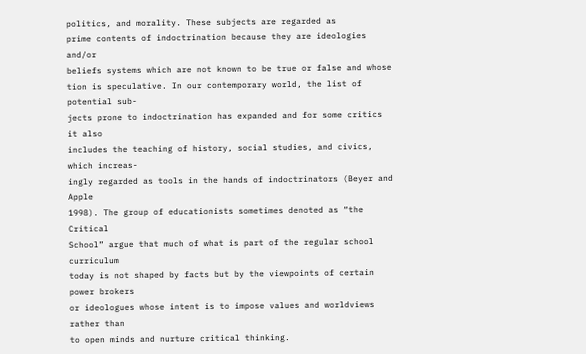politics, and morality. These subjects are regarded as
prime contents of indoctrination because they are ideologies and/or
beliefs systems which are not known to be true or false and whose
tion is speculative. In our contemporary world, the list of potential sub-
jects prone to indoctrination has expanded and for some critics it also
includes the teaching of history, social studies, and civics, which increas-
ingly regarded as tools in the hands of indoctrinators (Beyer and Apple
1998). The group of educationists sometimes denoted as “the Critical
School” argue that much of what is part of the regular school curriculum
today is not shaped by facts but by the viewpoints of certain power brokers
or ideologues whose intent is to impose values and worldviews rather than
to open minds and nurture critical thinking.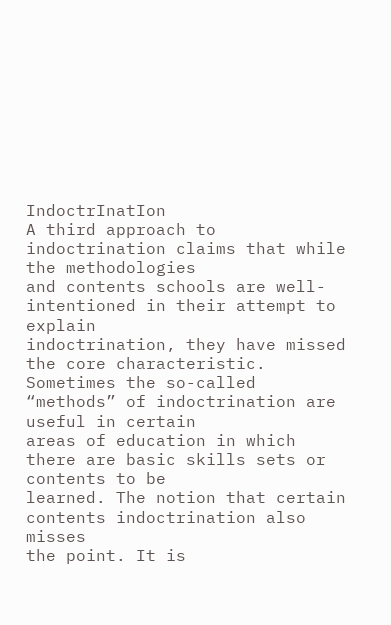IndoctrInatIon
A third approach to indoctrination claims that while the methodologies
and contents schools are well-intentioned in their attempt to explain
indoctrination, they have missed the core characteristic.
Sometimes the so-called “methods” of indoctrination are useful in certain
areas of education in which there are basic skills sets or contents to be
learned. The notion that certain contents indoctrination also misses
the point. It is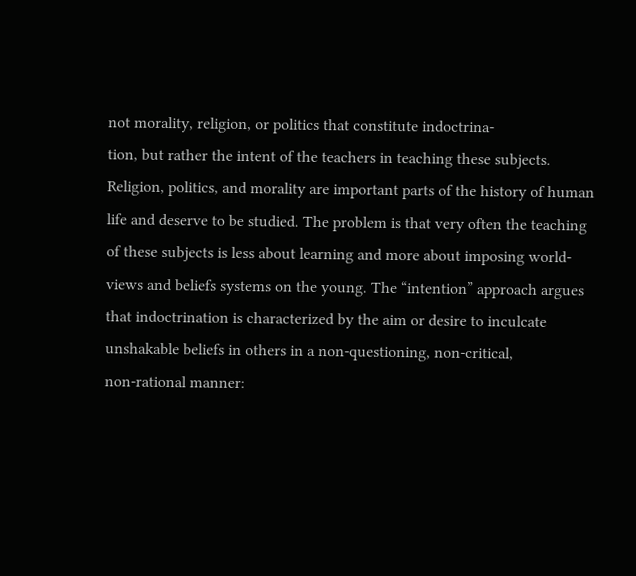not morality, religion, or politics that constitute indoctrina-
tion, but rather the intent of the teachers in teaching these subjects.
Religion, politics, and morality are important parts of the history of human
life and deserve to be studied. The problem is that very often the teaching
of these subjects is less about learning and more about imposing world-
views and beliefs systems on the young. The “intention” approach argues
that indoctrination is characterized by the aim or desire to inculcate
unshakable beliefs in others in a non-questioning, non-critical,
non-rational manner: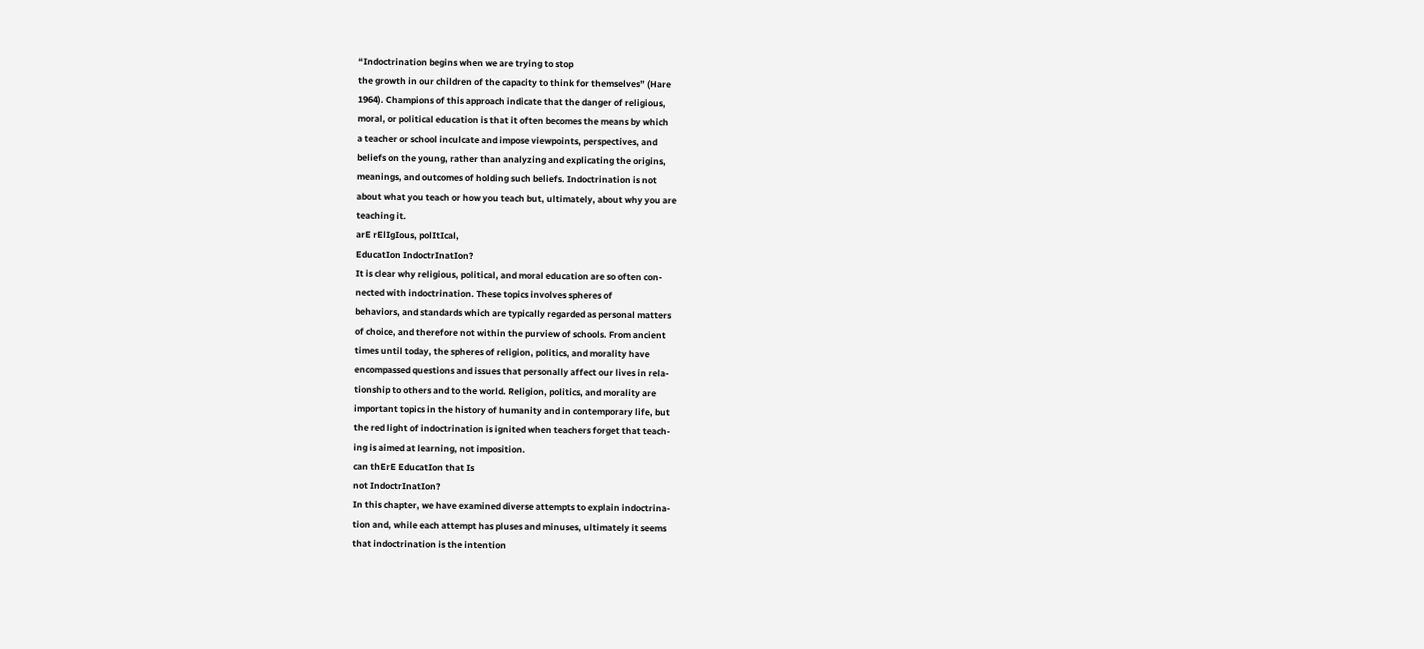“Indoctrination begins when we are trying to stop
the growth in our children of the capacity to think for themselves” (Hare
1964). Champions of this approach indicate that the danger of religious,
moral, or political education is that it often becomes the means by which
a teacher or school inculcate and impose viewpoints, perspectives, and
beliefs on the young, rather than analyzing and explicating the origins,
meanings, and outcomes of holding such beliefs. Indoctrination is not
about what you teach or how you teach but, ultimately, about why you are
teaching it.
arE rElIgIous, polItIcal,
EducatIon IndoctrInatIon?
It is clear why religious, political, and moral education are so often con-
nected with indoctrination. These topics involves spheres of
behaviors, and standards which are typically regarded as personal matters
of choice, and therefore not within the purview of schools. From ancient
times until today, the spheres of religion, politics, and morality have
encompassed questions and issues that personally affect our lives in rela-
tionship to others and to the world. Religion, politics, and morality are
important topics in the history of humanity and in contemporary life, but
the red light of indoctrination is ignited when teachers forget that teach-
ing is aimed at learning, not imposition.
can thErE EducatIon that Is
not IndoctrInatIon?
In this chapter, we have examined diverse attempts to explain indoctrina-
tion and, while each attempt has pluses and minuses, ultimately it seems
that indoctrination is the intention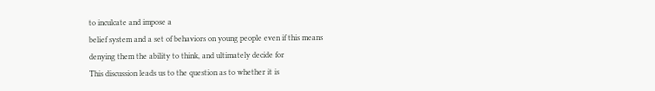to inculcate and impose a
belief system and a set of behaviors on young people even if this means
denying them the ability to think, and ultimately decide for
This discussion leads us to the question as to whether it is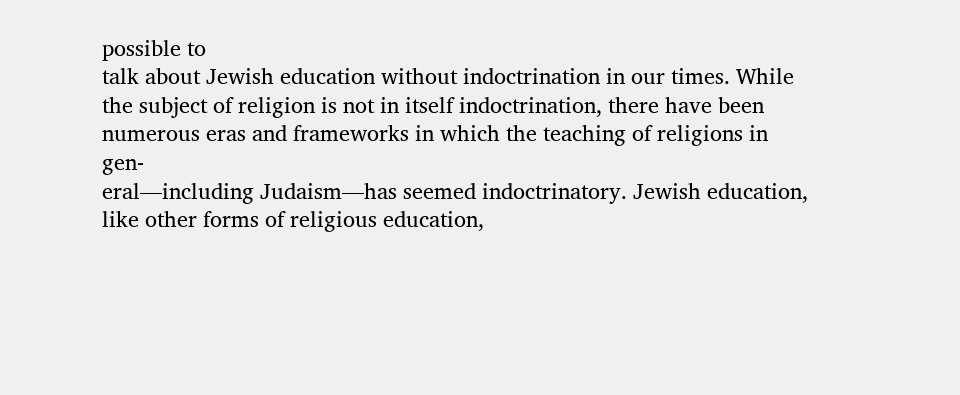possible to
talk about Jewish education without indoctrination in our times. While
the subject of religion is not in itself indoctrination, there have been
numerous eras and frameworks in which the teaching of religions in gen-
eral—including Judaism—has seemed indoctrinatory. Jewish education,
like other forms of religious education,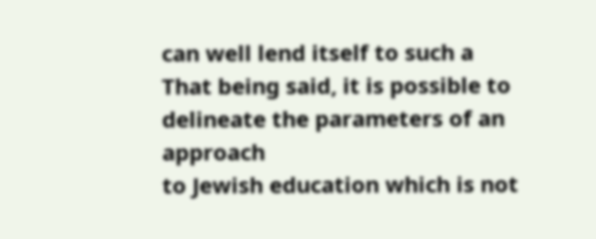can well lend itself to such a
That being said, it is possible to delineate the parameters of an approach
to Jewish education which is not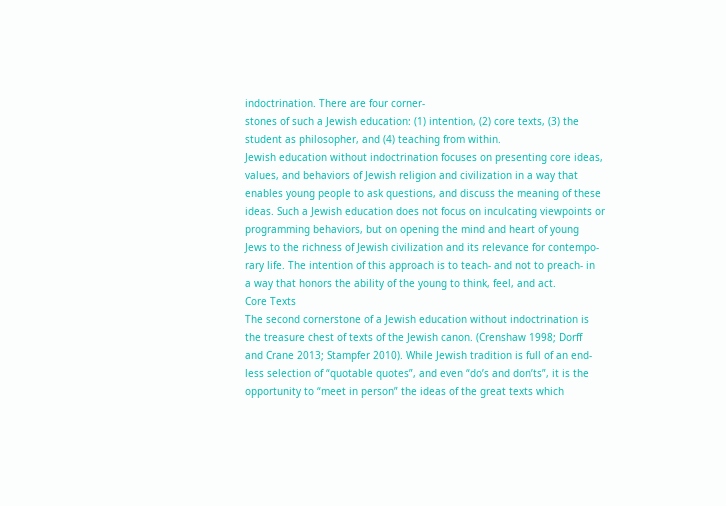indoctrination. There are four corner-
stones of such a Jewish education: (1) intention, (2) core texts, (3) the
student as philosopher, and (4) teaching from within.
Jewish education without indoctrination focuses on presenting core ideas,
values, and behaviors of Jewish religion and civilization in a way that
enables young people to ask questions, and discuss the meaning of these
ideas. Such a Jewish education does not focus on inculcating viewpoints or
programming behaviors, but on opening the mind and heart of young
Jews to the richness of Jewish civilization and its relevance for contempo-
rary life. The intention of this approach is to teach- and not to preach- in
a way that honors the ability of the young to think, feel, and act.
Core Texts
The second cornerstone of a Jewish education without indoctrination is
the treasure chest of texts of the Jewish canon. (Crenshaw 1998; Dorff
and Crane 2013; Stampfer 2010). While Jewish tradition is full of an end-
less selection of “quotable quotes”, and even “do’s and don’ts”, it is the
opportunity to “meet in person” the ideas of the great texts which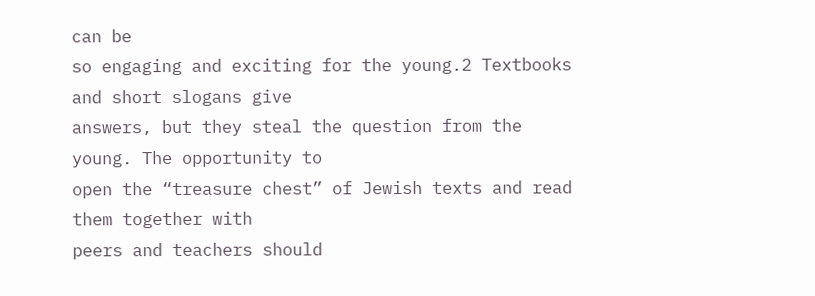can be
so engaging and exciting for the young.2 Textbooks and short slogans give
answers, but they steal the question from the young. The opportunity to
open the “treasure chest” of Jewish texts and read them together with
peers and teachers should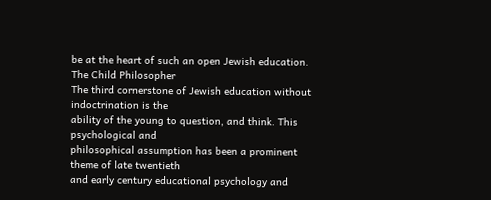be at the heart of such an open Jewish education.
The Child Philosopher
The third cornerstone of Jewish education without indoctrination is the
ability of the young to question, and think. This psychological and
philosophical assumption has been a prominent theme of late twentieth
and early century educational psychology and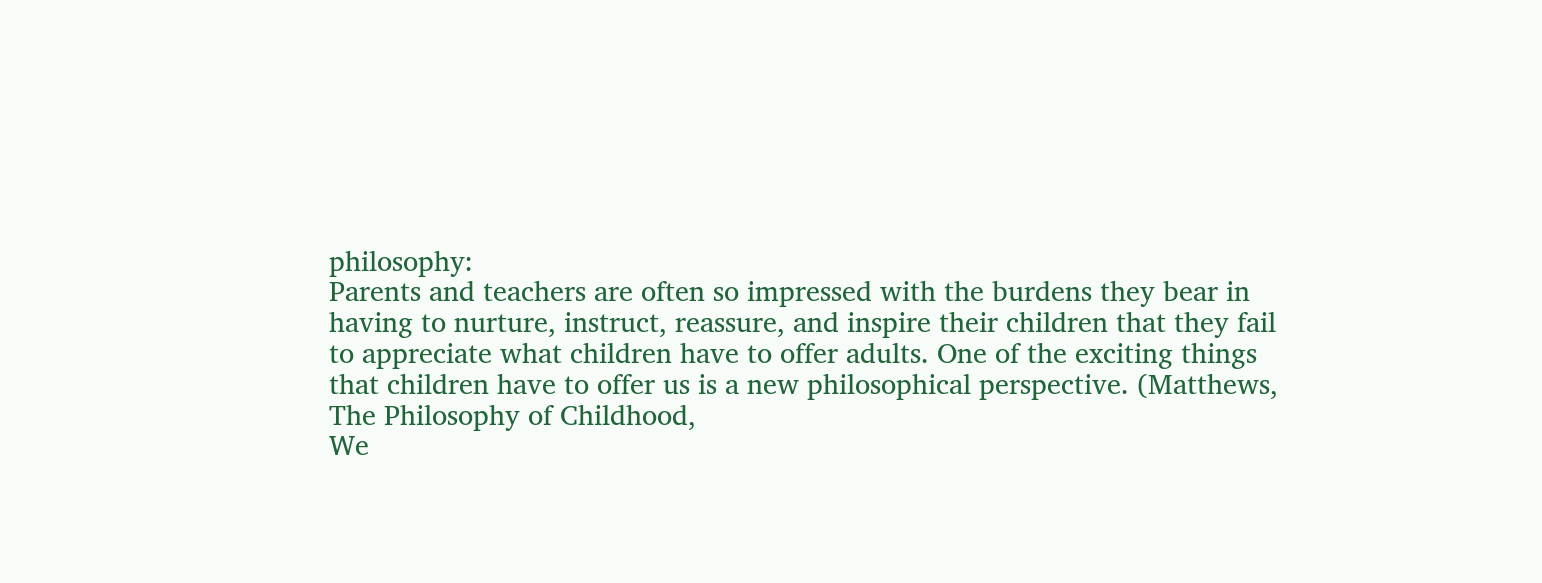philosophy:
Parents and teachers are often so impressed with the burdens they bear in
having to nurture, instruct, reassure, and inspire their children that they fail
to appreciate what children have to offer adults. One of the exciting things
that children have to offer us is a new philosophical perspective. (Matthews,
The Philosophy of Childhood,
We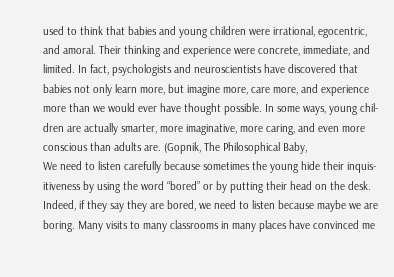used to think that babies and young children were irrational, egocentric,
and amoral. Their thinking and experience were concrete, immediate, and
limited. In fact, psychologists and neuroscientists have discovered that
babies not only learn more, but imagine more, care more, and experience
more than we would ever have thought possible. In some ways, young chil-
dren are actually smarter, more imaginative, more caring, and even more
conscious than adults are. (Gopnik, The Philosophical Baby,
We need to listen carefully because sometimes the young hide their inquis-
itiveness by using the word “bored” or by putting their head on the desk.
Indeed, if they say they are bored, we need to listen because maybe we are
boring. Many visits to many classrooms in many places have convinced me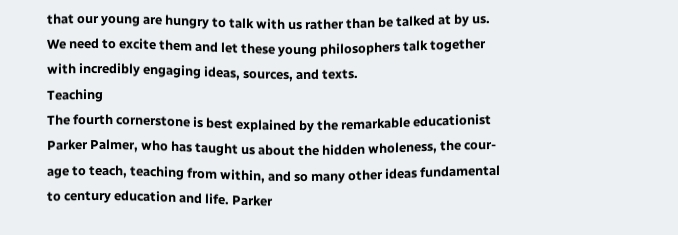that our young are hungry to talk with us rather than be talked at by us.
We need to excite them and let these young philosophers talk together
with incredibly engaging ideas, sources, and texts.
Teaching
The fourth cornerstone is best explained by the remarkable educationist
Parker Palmer, who has taught us about the hidden wholeness, the cour-
age to teach, teaching from within, and so many other ideas fundamental
to century education and life. Parker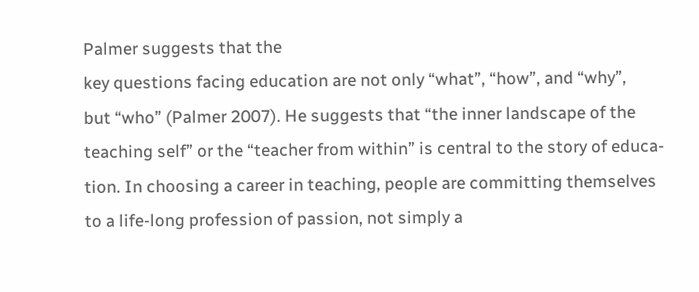Palmer suggests that the
key questions facing education are not only “what”, “how”, and “why”,
but “who” (Palmer 2007). He suggests that “the inner landscape of the
teaching self” or the “teacher from within” is central to the story of educa-
tion. In choosing a career in teaching, people are committing themselves
to a life-long profession of passion, not simply a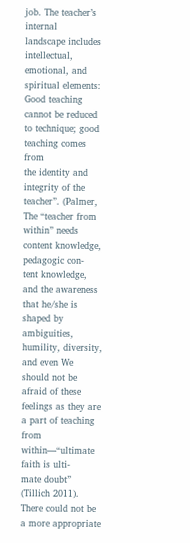job. The teacher’s internal
landscape includes intellectual, emotional, and spiritual elements:
Good teaching cannot be reduced to technique; good teaching comes from
the identity and integrity of the teacher”. (Palmer,
The “teacher from within” needs content knowledge, pedagogic con-
tent knowledge, and the awareness that he/she is shaped by ambiguities,
humility, diversity, and even We should not be afraid of these
feelings as they are a part of teaching from within—“ultimate faith is ulti-
mate doubt” (Tillich 2011). There could not be a more appropriate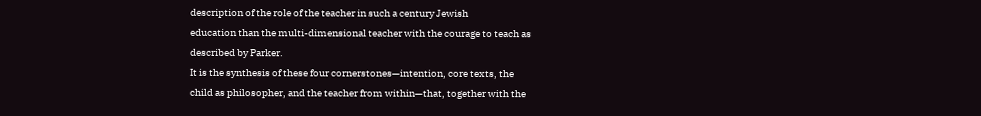description of the role of the teacher in such a century Jewish
education than the multi-dimensional teacher with the courage to teach as
described by Parker.
It is the synthesis of these four cornerstones—intention, core texts, the
child as philosopher, and the teacher from within—that, together with the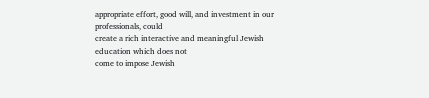appropriate effort, good will, and investment in our professionals, could
create a rich interactive and meaningful Jewish education which does not
come to impose Jewish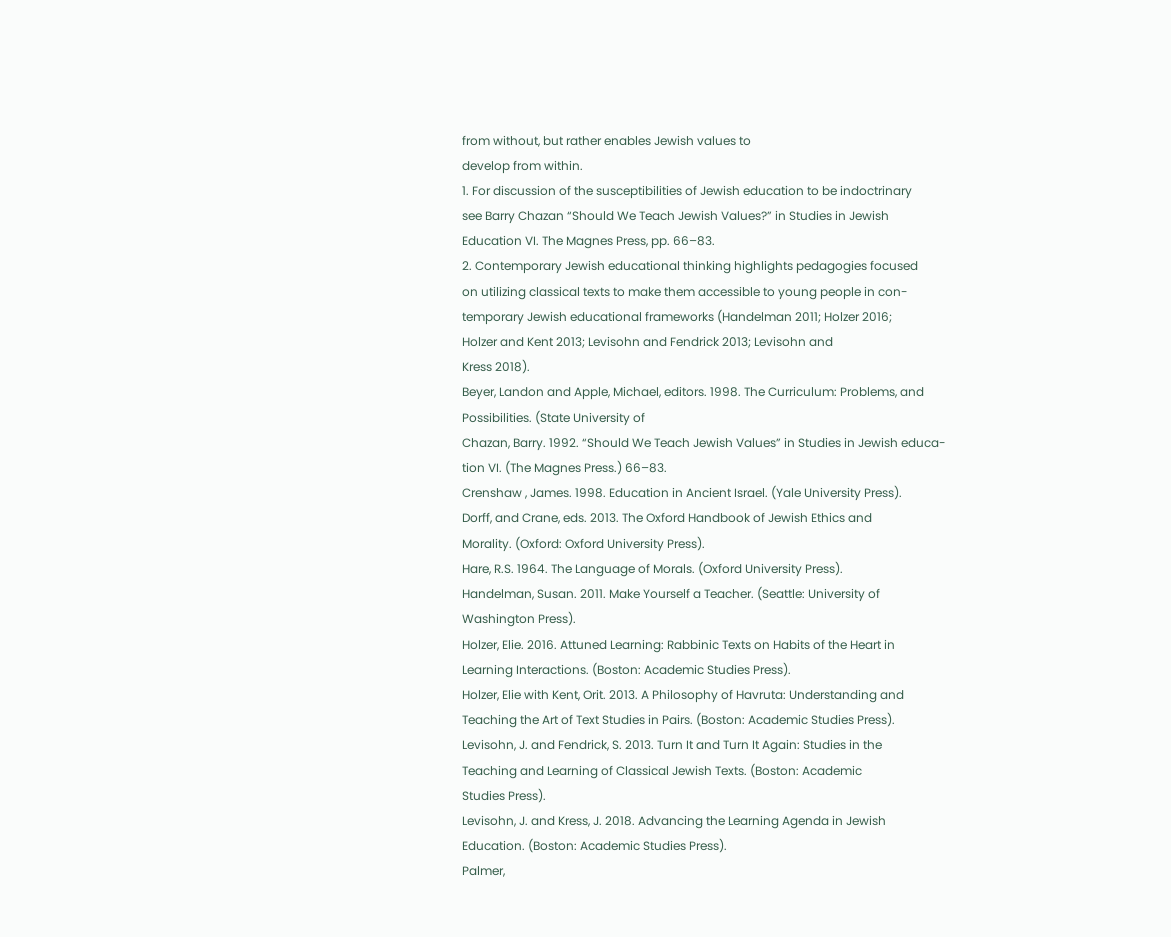from without, but rather enables Jewish values to
develop from within.
1. For discussion of the susceptibilities of Jewish education to be indoctrinary
see Barry Chazan “Should We Teach Jewish Values?” in Studies in Jewish
Education VI. The Magnes Press, pp. 66–83.
2. Contemporary Jewish educational thinking highlights pedagogies focused
on utilizing classical texts to make them accessible to young people in con-
temporary Jewish educational frameworks (Handelman 2011; Holzer 2016;
Holzer and Kent 2013; Levisohn and Fendrick 2013; Levisohn and
Kress 2018).
Beyer, Landon and Apple, Michael, editors. 1998. The Curriculum: Problems, and
Possibilities. (State University of
Chazan, Barry. 1992. “Should We Teach Jewish Values” in Studies in Jewish educa-
tion VI. (The Magnes Press.) 66–83.
Crenshaw , James. 1998. Education in Ancient Israel. (Yale University Press).
Dorff, and Crane, eds. 2013. The Oxford Handbook of Jewish Ethics and
Morality. (Oxford: Oxford University Press).
Hare, R.S. 1964. The Language of Morals. (Oxford University Press).
Handelman, Susan. 2011. Make Yourself a Teacher. (Seattle: University of
Washington Press).
Holzer, Elie. 2016. Attuned Learning: Rabbinic Texts on Habits of the Heart in
Learning Interactions. (Boston: Academic Studies Press).
Holzer, Elie with Kent, Orit. 2013. A Philosophy of Havruta: Understanding and
Teaching the Art of Text Studies in Pairs. (Boston: Academic Studies Press).
Levisohn, J. and Fendrick, S. 2013. Turn It and Turn It Again: Studies in the
Teaching and Learning of Classical Jewish Texts. (Boston: Academic
Studies Press).
Levisohn, J. and Kress, J. 2018. Advancing the Learning Agenda in Jewish
Education. (Boston: Academic Studies Press).
Palmer,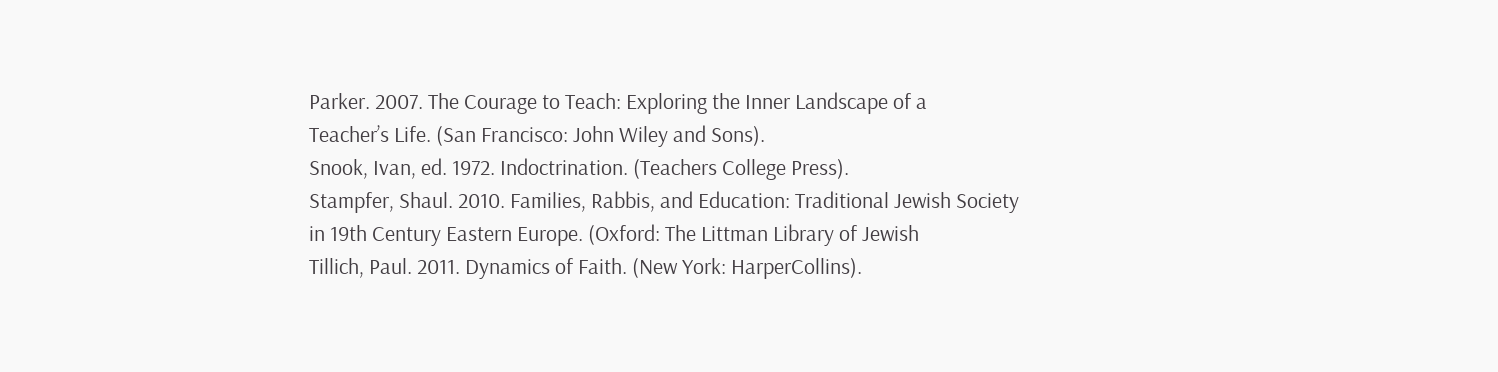Parker. 2007. The Courage to Teach: Exploring the Inner Landscape of a
Teacher’s Life. (San Francisco: John Wiley and Sons).
Snook, Ivan, ed. 1972. Indoctrination. (Teachers College Press).
Stampfer, Shaul. 2010. Families, Rabbis, and Education: Traditional Jewish Society
in 19th Century Eastern Europe. (Oxford: The Littman Library of Jewish
Tillich, Paul. 2011. Dynamics of Faith. (New York: HarperCollins).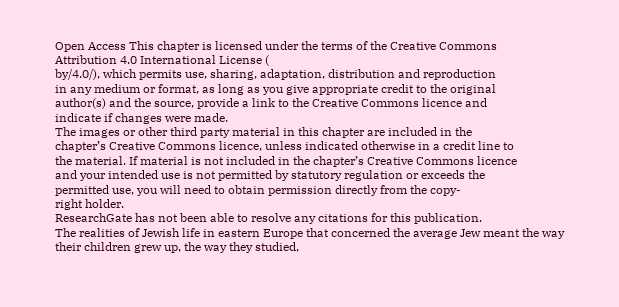Open Access This chapter is licensed under the terms of the Creative Commons
Attribution 4.0 International License (
by/4.0/), which permits use, sharing, adaptation, distribution and reproduction
in any medium or format, as long as you give appropriate credit to the original
author(s) and the source, provide a link to the Creative Commons licence and
indicate if changes were made.
The images or other third party material in this chapter are included in the
chapter’s Creative Commons licence, unless indicated otherwise in a credit line to
the material. If material is not included in the chapter’s Creative Commons licence
and your intended use is not permitted by statutory regulation or exceeds the
permitted use, you will need to obtain permission directly from the copy-
right holder.
ResearchGate has not been able to resolve any citations for this publication.
The realities of Jewish life in eastern Europe that concerned the average Jew meant the way their children grew up, the way they studied,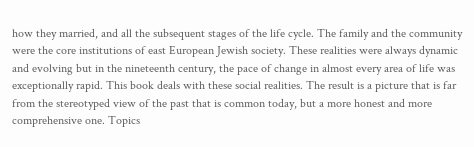how they married, and all the subsequent stages of the life cycle. The family and the community were the core institutions of east European Jewish society. These realities were always dynamic and evolving but in the nineteenth century, the pace of change in almost every area of life was exceptionally rapid. This book deals with these social realities. The result is a picture that is far from the stereotyped view of the past that is common today, but a more honest and more comprehensive one. Topics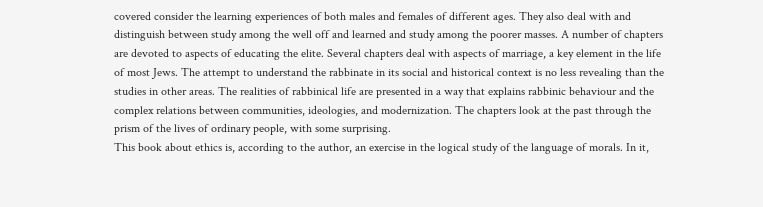covered consider the learning experiences of both males and females of different ages. They also deal with and distinguish between study among the well off and learned and study among the poorer masses. A number of chapters are devoted to aspects of educating the elite. Several chapters deal with aspects of marriage, a key element in the life of most Jews. The attempt to understand the rabbinate in its social and historical context is no less revealing than the studies in other areas. The realities of rabbinical life are presented in a way that explains rabbinic behaviour and the complex relations between communities, ideologies, and modernization. The chapters look at the past through the prism of the lives of ordinary people, with some surprising.
This book about ethics is, according to the author, an exercise in the logical study of the language of morals. In it,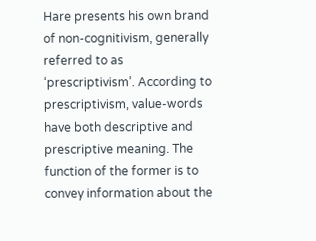Hare presents his own brand of non‐cognitivism, generally referred to as ‘prescriptivism’. According to prescriptivism, value‐words have both descriptive and prescriptive meaning. The function of the former is to convey information about the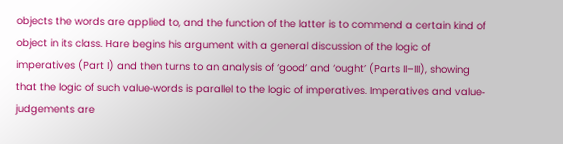objects the words are applied to, and the function of the latter is to commend a certain kind of object in its class. Hare begins his argument with a general discussion of the logic of imperatives (Part I) and then turns to an analysis of ‘good’ and ‘ought’ (Parts II–III), showing that the logic of such value‐words is parallel to the logic of imperatives. Imperatives and value‐judgements are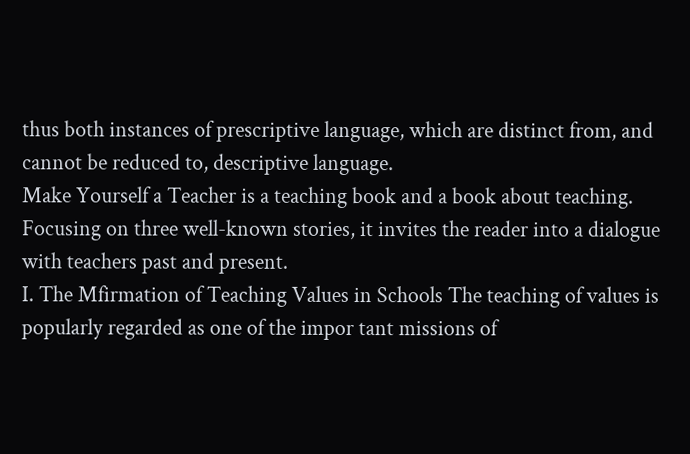thus both instances of prescriptive language, which are distinct from, and cannot be reduced to, descriptive language.
Make Yourself a Teacher is a teaching book and a book about teaching. Focusing on three well-known stories, it invites the reader into a dialogue with teachers past and present.
I. The Mfirmation of Teaching Values in Schools The teaching of values is popularly regarded as one of the impor tant missions of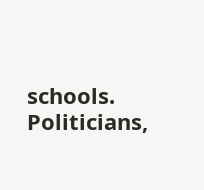schools. Politicians,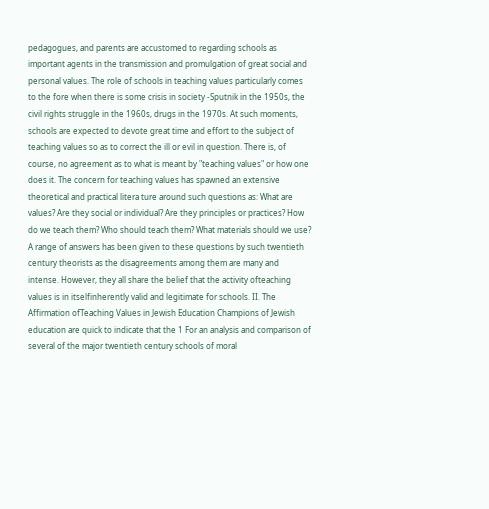pedagogues, and parents are accustomed to regarding schools as important agents in the transmission and promulgation of great social and personal values. The role of schools in teaching values particularly comes to the fore when there is some crisis in society -Sputnik in the 1950s, the civil rights struggle in the 1960s, drugs in the 1970s. At such moments, schools are expected to devote great time and effort to the subject of teaching values so as to correct the ill or evil in question. There is, of course, no agreement as to what is meant by "teaching values" or how one does it. The concern for teaching values has spawned an extensive theoretical and practical litera ture around such questions as: What are values? Are they social or individual? Are they principles or practices? How do we teach them? Who should teach them? What materials should we use? A range of answers has been given to these questions by such twentieth century theorists as the disagreements among them are many and intense. However, they all share the belief that the activity ofteaching values is in itselfinherently valid and legitimate for schools. II. The Affirmation ofTeaching Values in Jewish Education Champions of Jewish education are quick to indicate that the 1 For an analysis and comparison of several of the major twentieth century schools of moral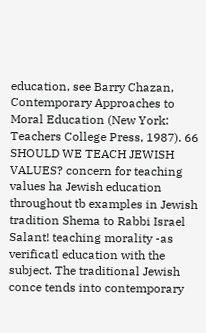education, see Barry Chazan, Contemporary Approaches to Moral Education (New York: Teachers College Press, 1987). 66 SHOULD WE TEACH JEWISH VALUES? concern for teaching values ha Jewish education throughout tb examples in Jewish tradition Shema to Rabbi Israel Salant! teaching morality -as verificatl education with the subject. The traditional Jewish conce tends into contemporary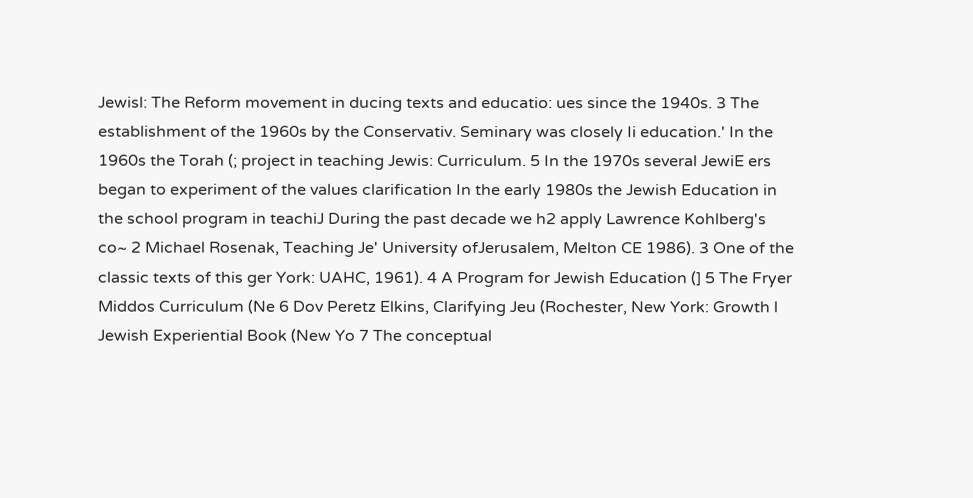Jewisl: The Reform movement in ducing texts and educatio: ues since the 1940s. 3 The establishment of the 1960s by the Conservativ. Seminary was closely Ii education.' In the 1960s the Torah (; project in teaching Jewis: Curriculum. 5 In the 1970s several JewiE ers began to experiment of the values clarification In the early 1980s the Jewish Education in the school program in teachiJ During the past decade we h2 apply Lawrence Kohlberg's co~ 2 Michael Rosenak, Teaching Je' University ofJerusalem, Melton CE 1986). 3 One of the classic texts of this ger York: UAHC, 1961). 4 A Program for Jewish Education (] 5 The Fryer Middos Curriculum (Ne 6 Dov Peretz Elkins, Clarifying Jeu (Rochester, New York: Growth l Jewish Experiential Book (New Yo 7 The conceptual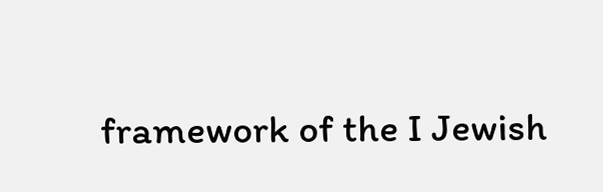framework of the I Jewish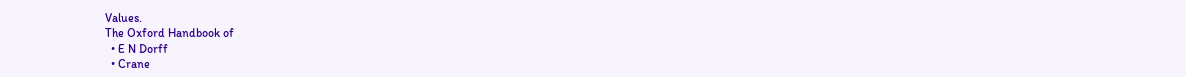Values.
The Oxford Handbook of
  • E N Dorff
  • Crane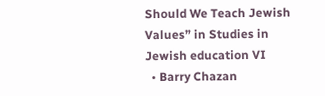Should We Teach Jewish Values” in Studies in Jewish education VI
  • Barry Chazan